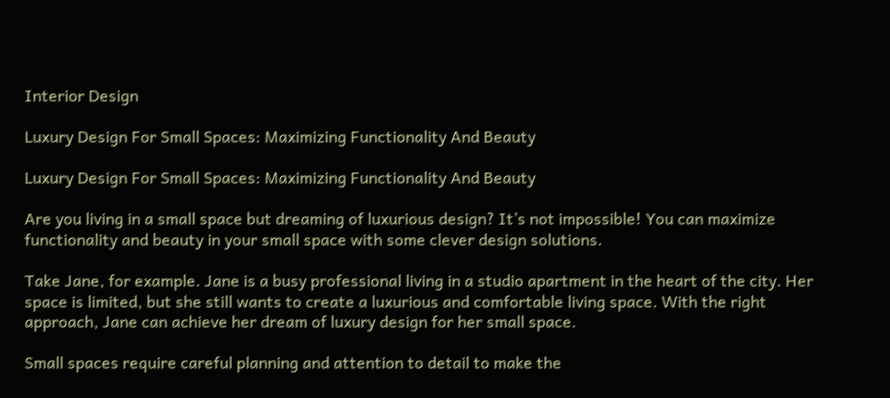Interior Design

Luxury Design For Small Spaces: Maximizing Functionality And Beauty

Luxury Design For Small Spaces: Maximizing Functionality And Beauty

Are you living in a small space but dreaming of luxurious design? It’s not impossible! You can maximize functionality and beauty in your small space with some clever design solutions.

Take Jane, for example. Jane is a busy professional living in a studio apartment in the heart of the city. Her space is limited, but she still wants to create a luxurious and comfortable living space. With the right approach, Jane can achieve her dream of luxury design for her small space.

Small spaces require careful planning and attention to detail to make the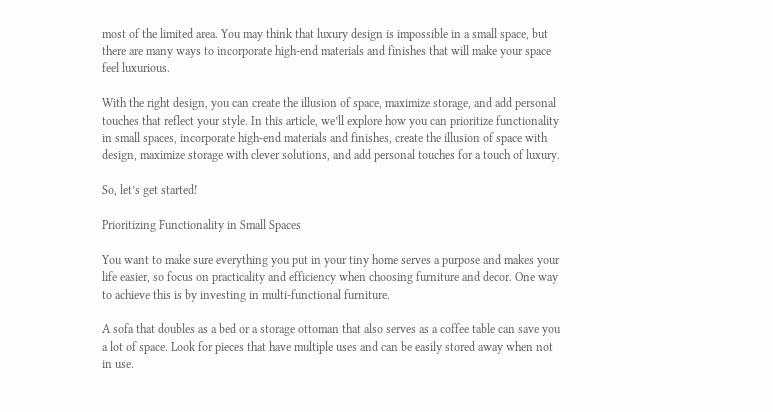most of the limited area. You may think that luxury design is impossible in a small space, but there are many ways to incorporate high-end materials and finishes that will make your space feel luxurious.

With the right design, you can create the illusion of space, maximize storage, and add personal touches that reflect your style. In this article, we’ll explore how you can prioritize functionality in small spaces, incorporate high-end materials and finishes, create the illusion of space with design, maximize storage with clever solutions, and add personal touches for a touch of luxury.

So, let’s get started!

Prioritizing Functionality in Small Spaces

You want to make sure everything you put in your tiny home serves a purpose and makes your life easier, so focus on practicality and efficiency when choosing furniture and decor. One way to achieve this is by investing in multi-functional furniture.

A sofa that doubles as a bed or a storage ottoman that also serves as a coffee table can save you a lot of space. Look for pieces that have multiple uses and can be easily stored away when not in use.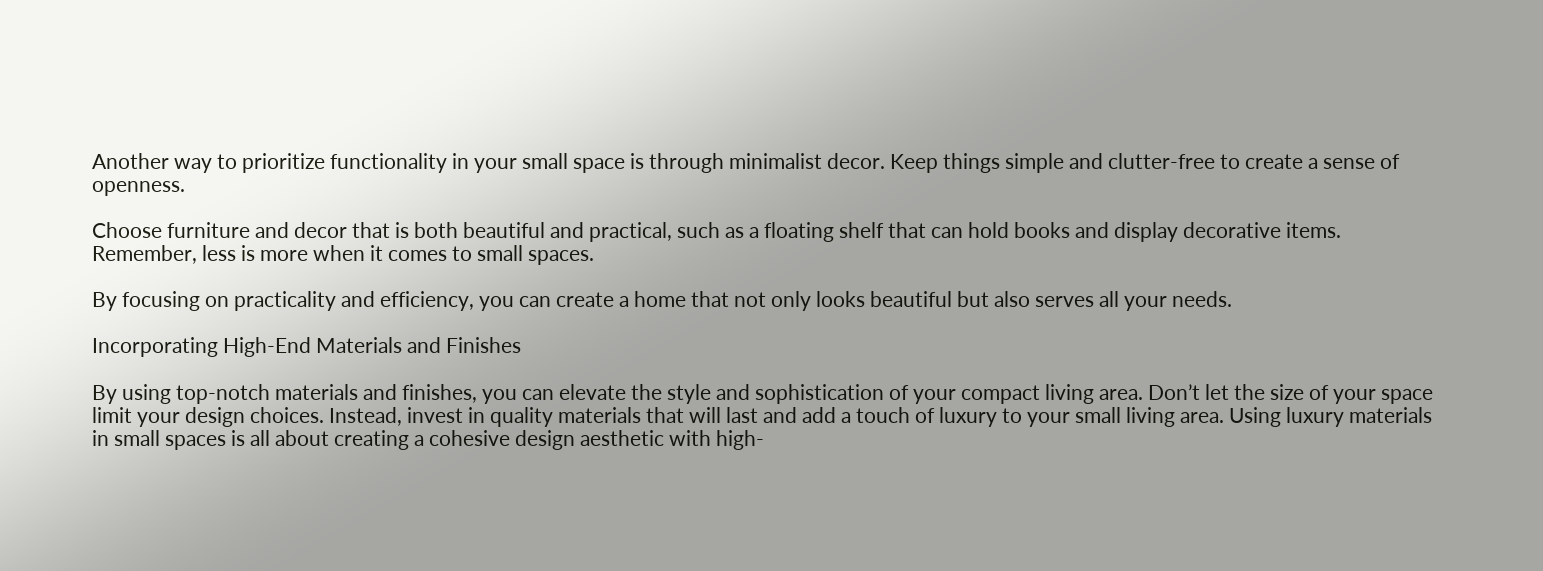Another way to prioritize functionality in your small space is through minimalist decor. Keep things simple and clutter-free to create a sense of openness.

Choose furniture and decor that is both beautiful and practical, such as a floating shelf that can hold books and display decorative items. Remember, less is more when it comes to small spaces.

By focusing on practicality and efficiency, you can create a home that not only looks beautiful but also serves all your needs.

Incorporating High-End Materials and Finishes

By using top-notch materials and finishes, you can elevate the style and sophistication of your compact living area. Don’t let the size of your space limit your design choices. Instead, invest in quality materials that will last and add a touch of luxury to your small living area. Using luxury materials in small spaces is all about creating a cohesive design aesthetic with high-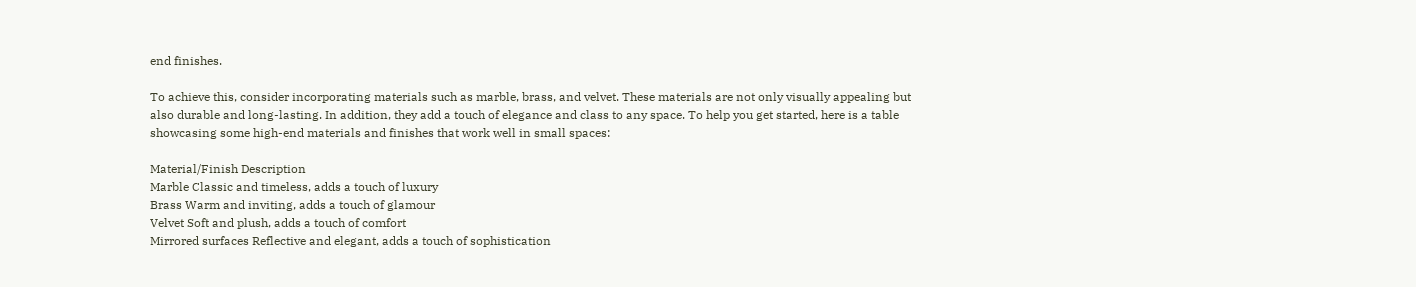end finishes.

To achieve this, consider incorporating materials such as marble, brass, and velvet. These materials are not only visually appealing but also durable and long-lasting. In addition, they add a touch of elegance and class to any space. To help you get started, here is a table showcasing some high-end materials and finishes that work well in small spaces:

Material/Finish Description
Marble Classic and timeless, adds a touch of luxury
Brass Warm and inviting, adds a touch of glamour
Velvet Soft and plush, adds a touch of comfort
Mirrored surfaces Reflective and elegant, adds a touch of sophistication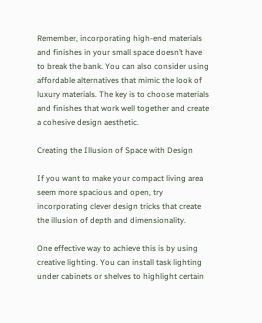Remember, incorporating high-end materials and finishes in your small space doesn’t have to break the bank. You can also consider using affordable alternatives that mimic the look of luxury materials. The key is to choose materials and finishes that work well together and create a cohesive design aesthetic.

Creating the Illusion of Space with Design

If you want to make your compact living area seem more spacious and open, try incorporating clever design tricks that create the illusion of depth and dimensionality.

One effective way to achieve this is by using creative lighting. You can install task lighting under cabinets or shelves to highlight certain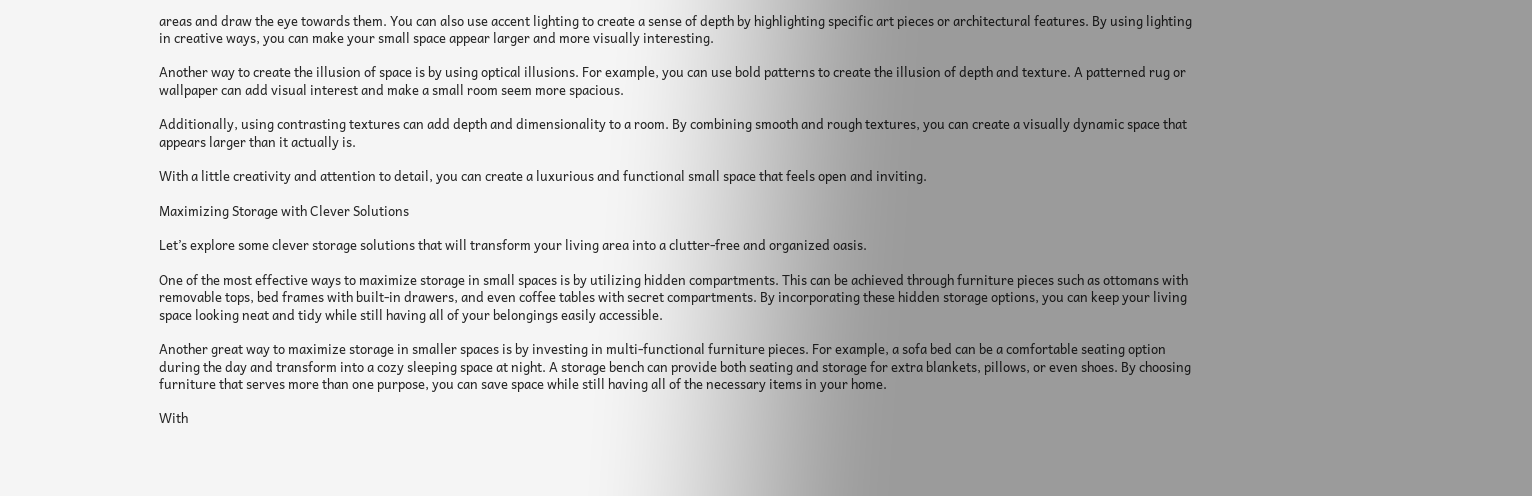areas and draw the eye towards them. You can also use accent lighting to create a sense of depth by highlighting specific art pieces or architectural features. By using lighting in creative ways, you can make your small space appear larger and more visually interesting.

Another way to create the illusion of space is by using optical illusions. For example, you can use bold patterns to create the illusion of depth and texture. A patterned rug or wallpaper can add visual interest and make a small room seem more spacious.

Additionally, using contrasting textures can add depth and dimensionality to a room. By combining smooth and rough textures, you can create a visually dynamic space that appears larger than it actually is.

With a little creativity and attention to detail, you can create a luxurious and functional small space that feels open and inviting.

Maximizing Storage with Clever Solutions

Let’s explore some clever storage solutions that will transform your living area into a clutter-free and organized oasis.

One of the most effective ways to maximize storage in small spaces is by utilizing hidden compartments. This can be achieved through furniture pieces such as ottomans with removable tops, bed frames with built-in drawers, and even coffee tables with secret compartments. By incorporating these hidden storage options, you can keep your living space looking neat and tidy while still having all of your belongings easily accessible.

Another great way to maximize storage in smaller spaces is by investing in multi-functional furniture pieces. For example, a sofa bed can be a comfortable seating option during the day and transform into a cozy sleeping space at night. A storage bench can provide both seating and storage for extra blankets, pillows, or even shoes. By choosing furniture that serves more than one purpose, you can save space while still having all of the necessary items in your home.

With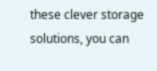these clever storage solutions, you can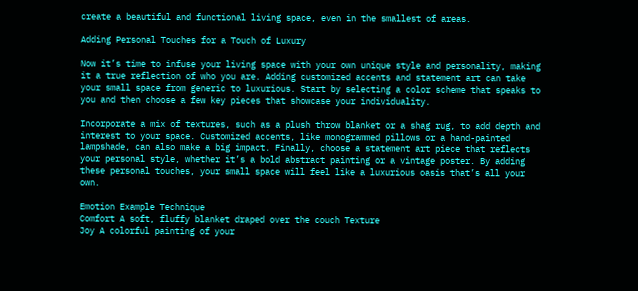create a beautiful and functional living space, even in the smallest of areas.

Adding Personal Touches for a Touch of Luxury

Now it’s time to infuse your living space with your own unique style and personality, making it a true reflection of who you are. Adding customized accents and statement art can take your small space from generic to luxurious. Start by selecting a color scheme that speaks to you and then choose a few key pieces that showcase your individuality.

Incorporate a mix of textures, such as a plush throw blanket or a shag rug, to add depth and interest to your space. Customized accents, like monogrammed pillows or a hand-painted lampshade, can also make a big impact. Finally, choose a statement art piece that reflects your personal style, whether it’s a bold abstract painting or a vintage poster. By adding these personal touches, your small space will feel like a luxurious oasis that’s all your own.

Emotion Example Technique
Comfort A soft, fluffy blanket draped over the couch Texture
Joy A colorful painting of your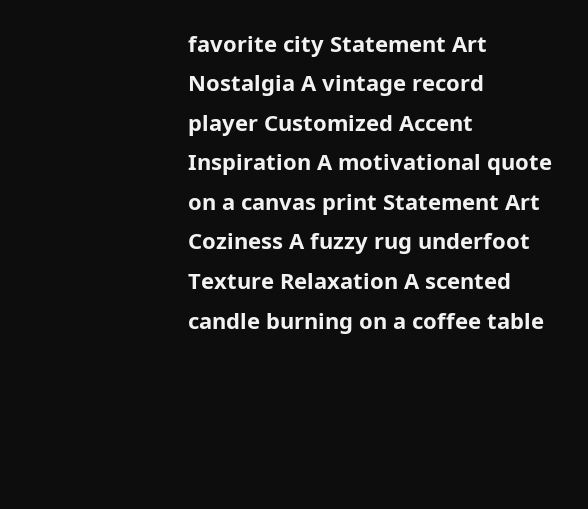favorite city Statement Art
Nostalgia A vintage record player Customized Accent
Inspiration A motivational quote on a canvas print Statement Art
Coziness A fuzzy rug underfoot Texture Relaxation A scented candle burning on a coffee table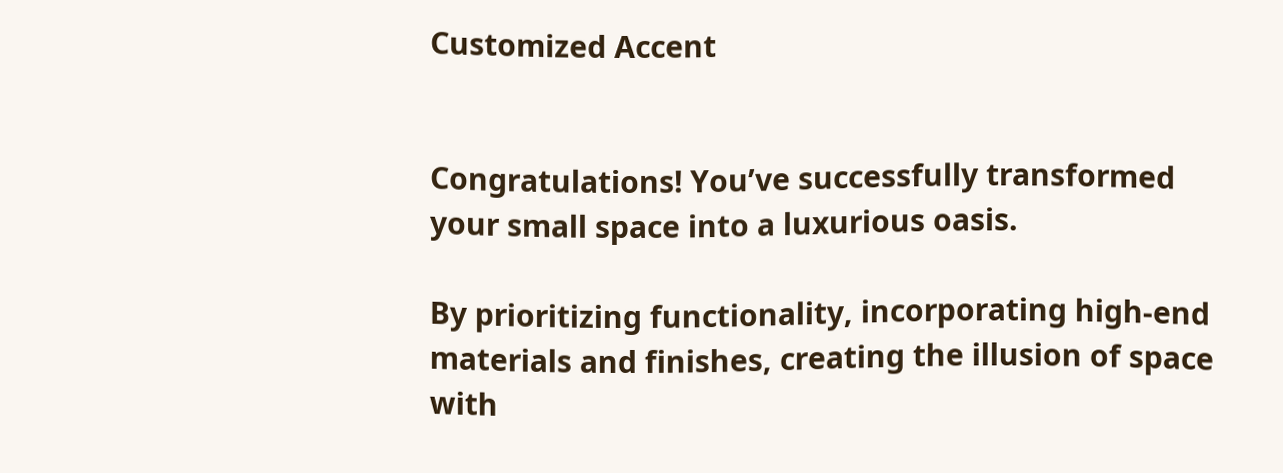Customized Accent


Congratulations! You’ve successfully transformed your small space into a luxurious oasis.

By prioritizing functionality, incorporating high-end materials and finishes, creating the illusion of space with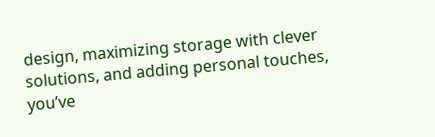design, maximizing storage with clever solutions, and adding personal touches, you’ve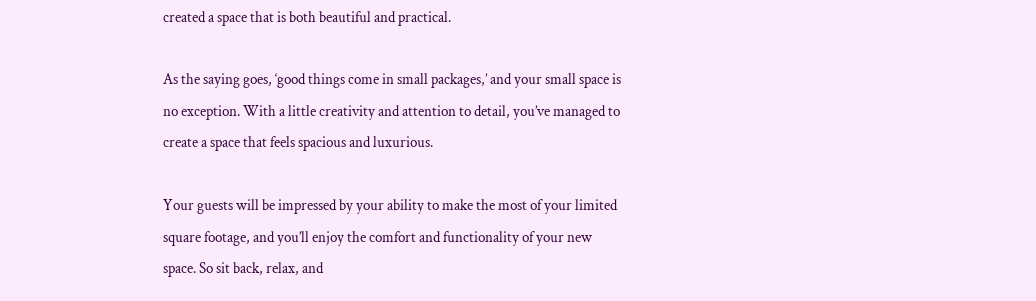created a space that is both beautiful and practical.

As the saying goes, ‘good things come in small packages,’ and your small space is no exception. With a little creativity and attention to detail, you’ve managed to create a space that feels spacious and luxurious.

Your guests will be impressed by your ability to make the most of your limited square footage, and you’ll enjoy the comfort and functionality of your new space. So sit back, relax, and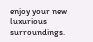enjoy your new luxurious surroundings.